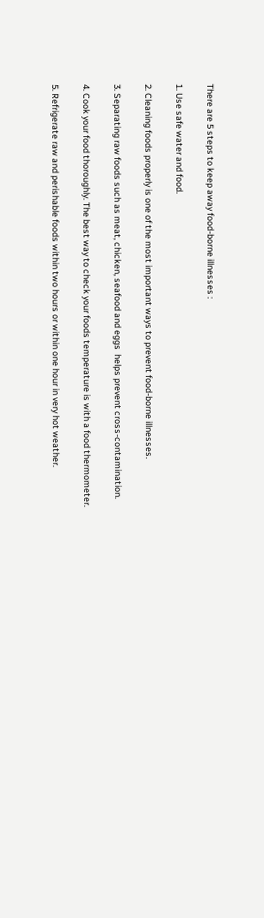There are 5 steps to keep away food-borne illnesses :

1. Use safe water and food.

2. Cleaning foods properly is one of the most important ways to prevent food-borne illnesses.

3. Separating raw foods such as meat, chicken, seafood and eggs  helps prevent cross-contamination.

4. Cook your food thoroughly. The best way to check your foods temperature is with a food thermometer.

5. Refrigerate raw and perishable foods within two hours or within one hour in very hot weather.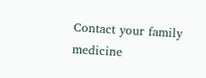Contact your family medicine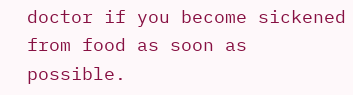doctor if you become sickened  from food as soon as possible.